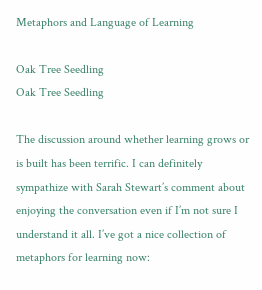Metaphors and Language of Learning

Oak Tree Seedling
Oak Tree Seedling

The discussion around whether learning grows or is built has been terrific. I can definitely sympathize with Sarah Stewart’s comment about enjoying the conversation even if I’m not sure I understand it all. I’ve got a nice collection of metaphors for learning now: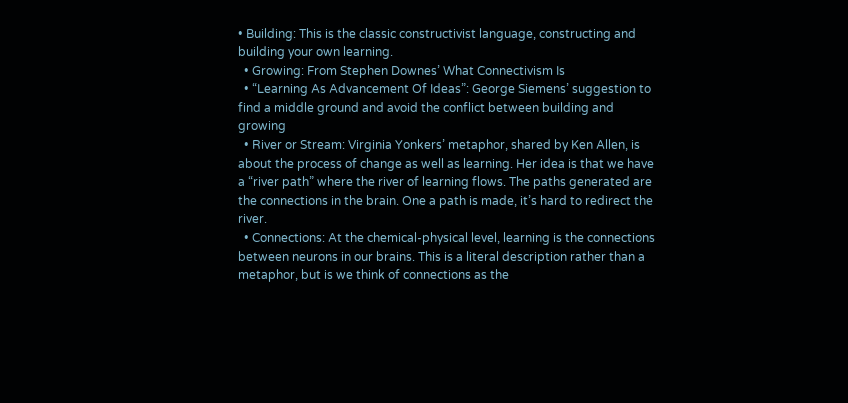• Building: This is the classic constructivist language, constructing and building your own learning.
  • Growing: From Stephen Downes’ What Connectivism Is
  • “Learning As Advancement Of Ideas”: George Siemens’ suggestion to find a middle ground and avoid the conflict between building and growing
  • River or Stream: Virginia Yonkers’ metaphor, shared by Ken Allen, is about the process of change as well as learning. Her idea is that we have a “river path” where the river of learning flows. The paths generated are the connections in the brain. One a path is made, it’s hard to redirect the river.
  • Connections: At the chemical-physical level, learning is the connections between neurons in our brains. This is a literal description rather than a metaphor, but is we think of connections as the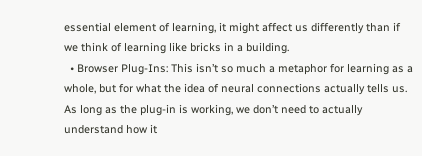essential element of learning, it might affect us differently than if we think of learning like bricks in a building.
  • Browser Plug-Ins: This isn’t so much a metaphor for learning as a whole, but for what the idea of neural connections actually tells us. As long as the plug-in is working, we don’t need to actually understand how it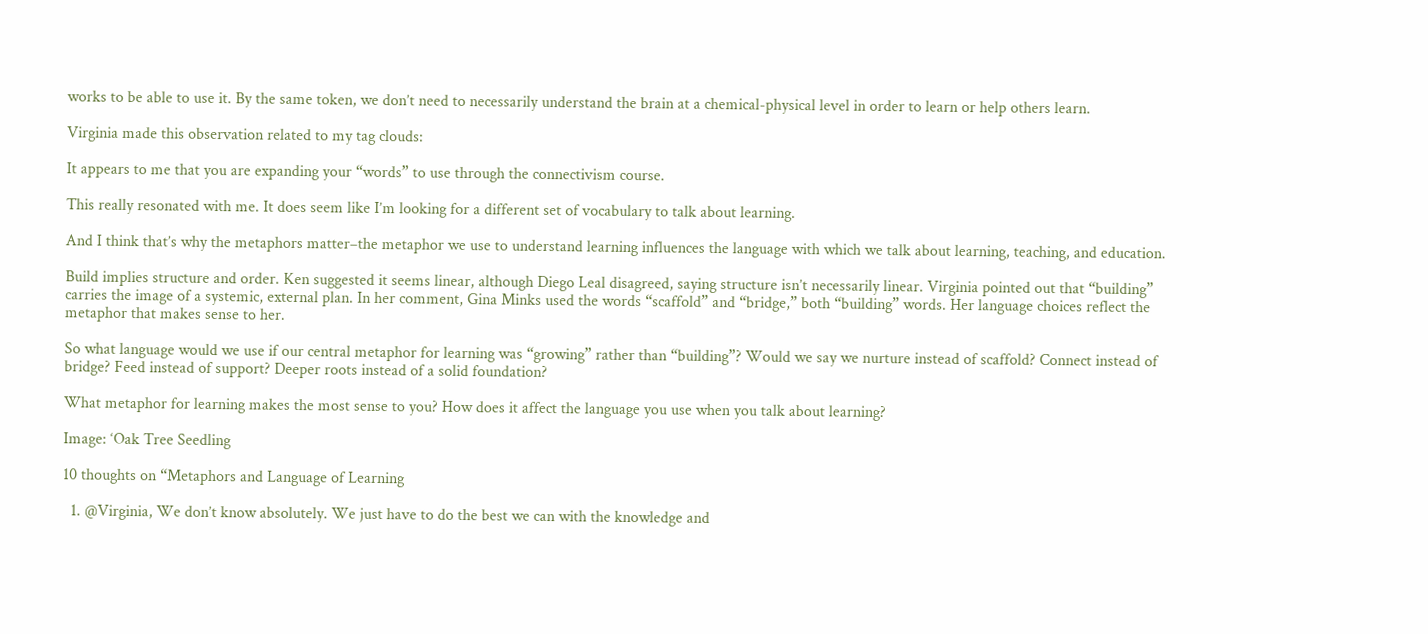works to be able to use it. By the same token, we don’t need to necessarily understand the brain at a chemical-physical level in order to learn or help others learn.

Virginia made this observation related to my tag clouds:

It appears to me that you are expanding your “words” to use through the connectivism course.

This really resonated with me. It does seem like I’m looking for a different set of vocabulary to talk about learning.

And I think that’s why the metaphors matter–the metaphor we use to understand learning influences the language with which we talk about learning, teaching, and education.

Build implies structure and order. Ken suggested it seems linear, although Diego Leal disagreed, saying structure isn’t necessarily linear. Virginia pointed out that “building” carries the image of a systemic, external plan. In her comment, Gina Minks used the words “scaffold” and “bridge,” both “building” words. Her language choices reflect the metaphor that makes sense to her.

So what language would we use if our central metaphor for learning was “growing” rather than “building”? Would we say we nurture instead of scaffold? Connect instead of bridge? Feed instead of support? Deeper roots instead of a solid foundation?

What metaphor for learning makes the most sense to you? How does it affect the language you use when you talk about learning?

Image: ‘Oak Tree Seedling

10 thoughts on “Metaphors and Language of Learning

  1. @Virginia, We don’t know absolutely. We just have to do the best we can with the knowledge and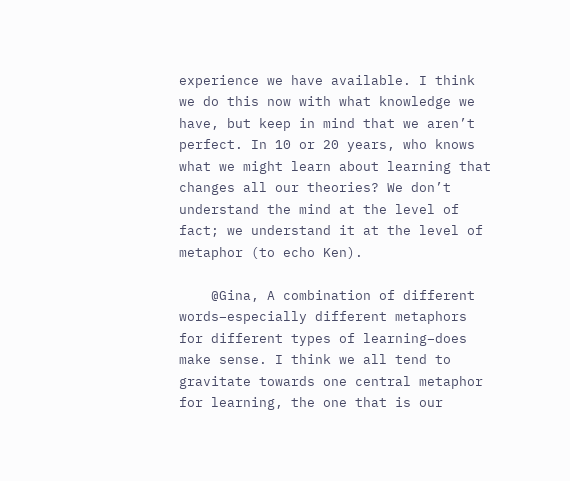experience we have available. I think we do this now with what knowledge we have, but keep in mind that we aren’t perfect. In 10 or 20 years, who knows what we might learn about learning that changes all our theories? We don’t understand the mind at the level of fact; we understand it at the level of metaphor (to echo Ken).

    @Gina, A combination of different words–especially different metaphors for different types of learning–does make sense. I think we all tend to gravitate towards one central metaphor for learning, the one that is our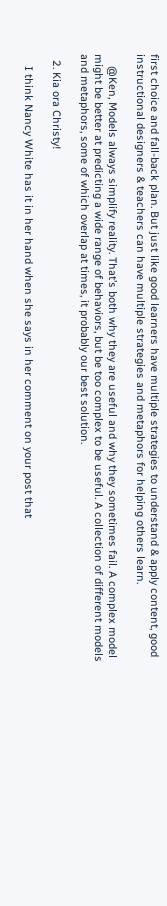first choice and fall-back plan. But just like good learners have multiple strategies to understand & apply content, good instructional designers & teachers can have multiple strategies and metaphors for helping others learn.

    @Ken, Models always simplify reality. That’s both why they are useful and why they sometimes fail. A complex model might be better at predicting a wide range of behaviors, but be too complex to be useful. A collection of different models and metaphors, some of which overlap at times, it probably our best solution.

  2. Kia ora Christy!

    I think Nancy White has it in her hand when she says in her comment on your post that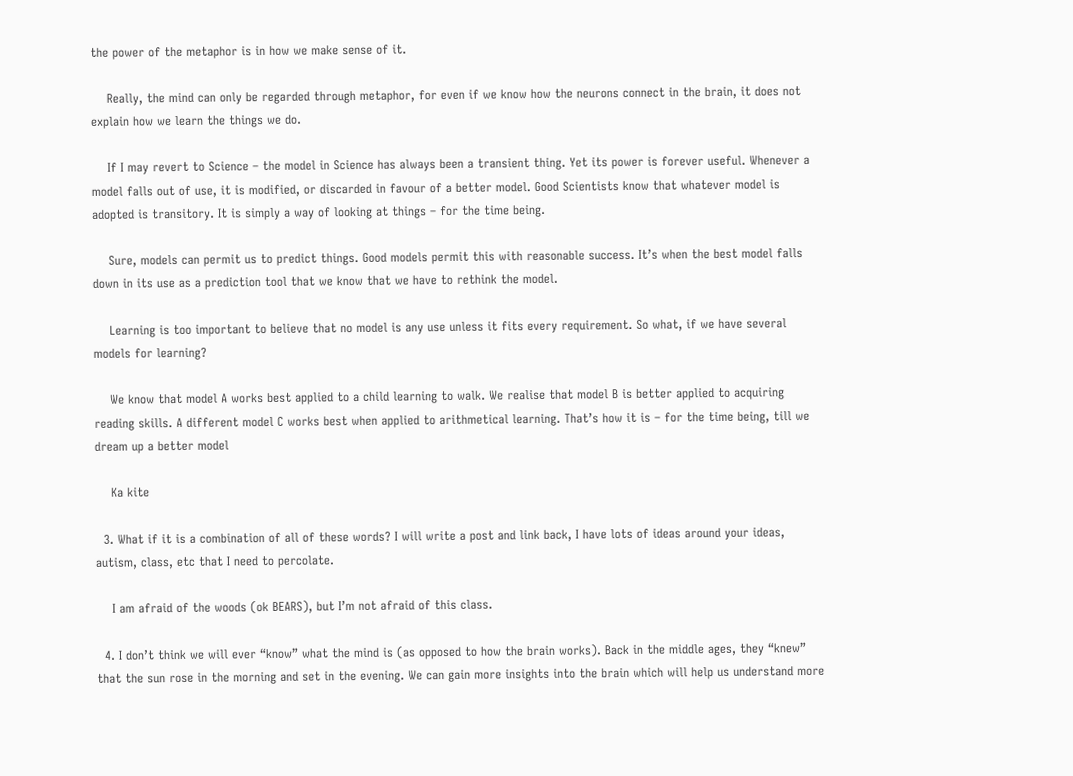the power of the metaphor is in how we make sense of it.

    Really, the mind can only be regarded through metaphor, for even if we know how the neurons connect in the brain, it does not explain how we learn the things we do.

    If I may revert to Science – the model in Science has always been a transient thing. Yet its power is forever useful. Whenever a model falls out of use, it is modified, or discarded in favour of a better model. Good Scientists know that whatever model is adopted is transitory. It is simply a way of looking at things – for the time being.

    Sure, models can permit us to predict things. Good models permit this with reasonable success. It’s when the best model falls down in its use as a prediction tool that we know that we have to rethink the model.

    Learning is too important to believe that no model is any use unless it fits every requirement. So what, if we have several models for learning?

    We know that model A works best applied to a child learning to walk. We realise that model B is better applied to acquiring reading skills. A different model C works best when applied to arithmetical learning. That’s how it is – for the time being, till we dream up a better model

    Ka kite

  3. What if it is a combination of all of these words? I will write a post and link back, I have lots of ideas around your ideas, autism, class, etc that I need to percolate.

    I am afraid of the woods (ok BEARS), but I’m not afraid of this class.

  4. I don’t think we will ever “know” what the mind is (as opposed to how the brain works). Back in the middle ages, they “knew” that the sun rose in the morning and set in the evening. We can gain more insights into the brain which will help us understand more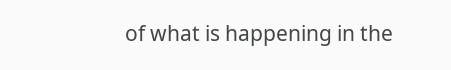of what is happening in the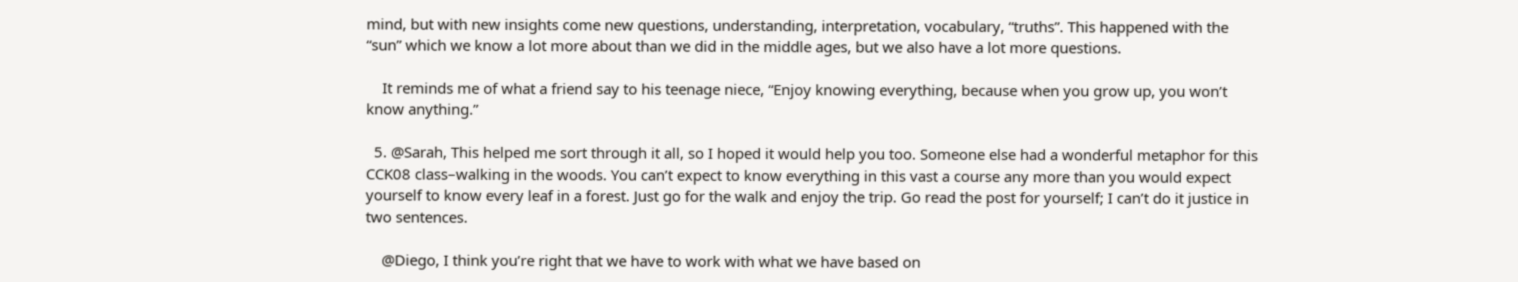mind, but with new insights come new questions, understanding, interpretation, vocabulary, “truths”. This happened with the “sun” which we know a lot more about than we did in the middle ages, but we also have a lot more questions.

    It reminds me of what a friend say to his teenage niece, “Enjoy knowing everything, because when you grow up, you won’t know anything.”

  5. @Sarah, This helped me sort through it all, so I hoped it would help you too. Someone else had a wonderful metaphor for this CCK08 class–walking in the woods. You can’t expect to know everything in this vast a course any more than you would expect yourself to know every leaf in a forest. Just go for the walk and enjoy the trip. Go read the post for yourself; I can’t do it justice in two sentences.

    @Diego, I think you’re right that we have to work with what we have based on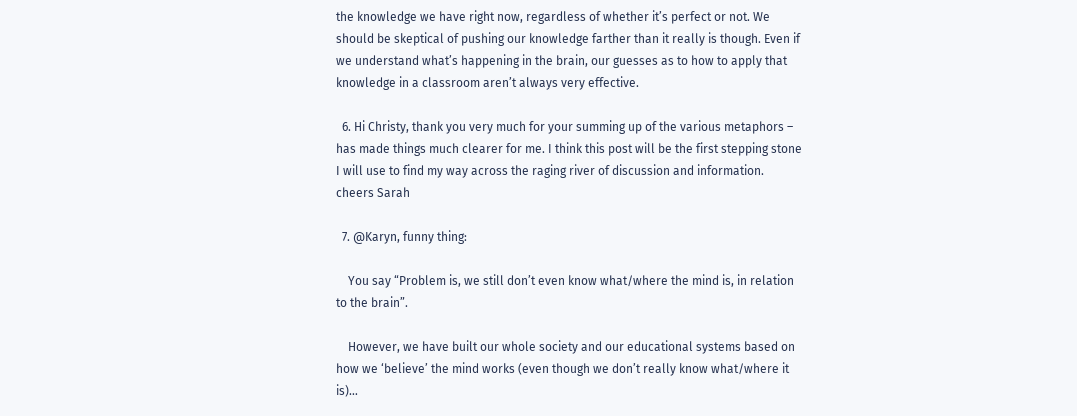the knowledge we have right now, regardless of whether it’s perfect or not. We should be skeptical of pushing our knowledge farther than it really is though. Even if we understand what’s happening in the brain, our guesses as to how to apply that knowledge in a classroom aren’t always very effective.

  6. Hi Christy, thank you very much for your summing up of the various metaphors – has made things much clearer for me. I think this post will be the first stepping stone I will use to find my way across the raging river of discussion and information. cheers Sarah

  7. @Karyn, funny thing:

    You say “Problem is, we still don’t even know what/where the mind is, in relation to the brain”.

    However, we have built our whole society and our educational systems based on how we ‘believe’ the mind works (even though we don’t really know what/where it is)…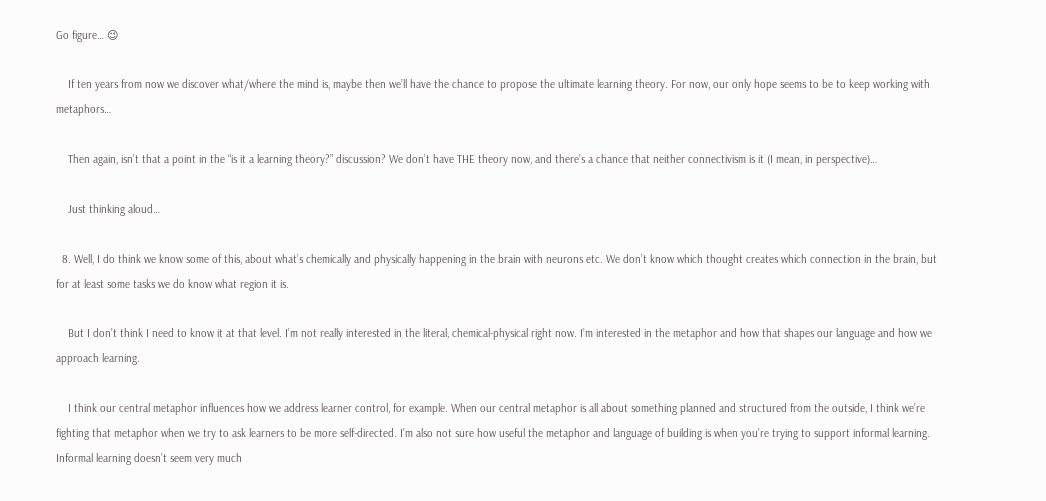Go figure… 😉

    If ten years from now we discover what/where the mind is, maybe then we’ll have the chance to propose the ultimate learning theory. For now, our only hope seems to be to keep working with metaphors…

    Then again, isn’t that a point in the “is it a learning theory?” discussion? We don’t have THE theory now, and there’s a chance that neither connectivism is it (I mean, in perspective)…

    Just thinking aloud…

  8. Well, I do think we know some of this, about what’s chemically and physically happening in the brain with neurons etc. We don’t know which thought creates which connection in the brain, but for at least some tasks we do know what region it is.

    But I don’t think I need to know it at that level. I’m not really interested in the literal, chemical-physical right now. I’m interested in the metaphor and how that shapes our language and how we approach learning.

    I think our central metaphor influences how we address learner control, for example. When our central metaphor is all about something planned and structured from the outside, I think we’re fighting that metaphor when we try to ask learners to be more self-directed. I’m also not sure how useful the metaphor and language of building is when you’re trying to support informal learning. Informal learning doesn’t seem very much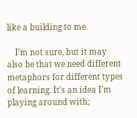like a building to me.

    I’m not sure, but it may also be that we need different metaphors for different types of learning. It’s an idea I’m playing around with;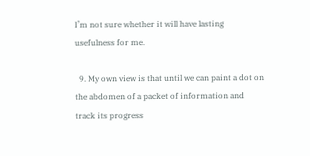I’m not sure whether it will have lasting usefulness for me.

  9. My own view is that until we can paint a dot on the abdomen of a packet of information and track its progress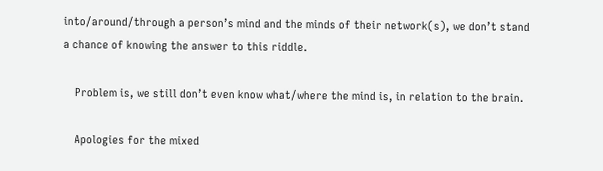into/around/through a person’s mind and the minds of their network(s), we don’t stand a chance of knowing the answer to this riddle.

    Problem is, we still don’t even know what/where the mind is, in relation to the brain.

    Apologies for the mixed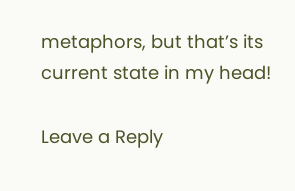metaphors, but that’s its current state in my head!

Leave a Reply